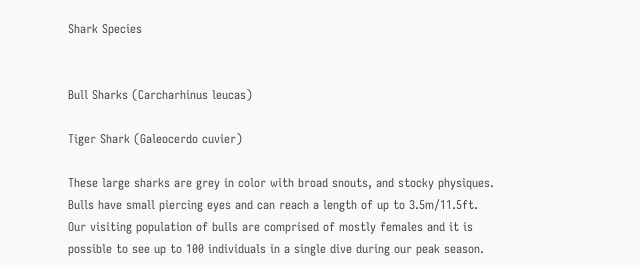Shark Species


Bull Sharks (Carcharhinus leucas)

Tiger Shark (Galeocerdo cuvier)

These large sharks are grey in color with broad snouts, and stocky physiques.  Bulls have small piercing eyes and can reach a length of up to 3.5m/11.5ft.  Our visiting population of bulls are comprised of mostly females and it is possible to see up to 100 individuals in a single dive during our peak season.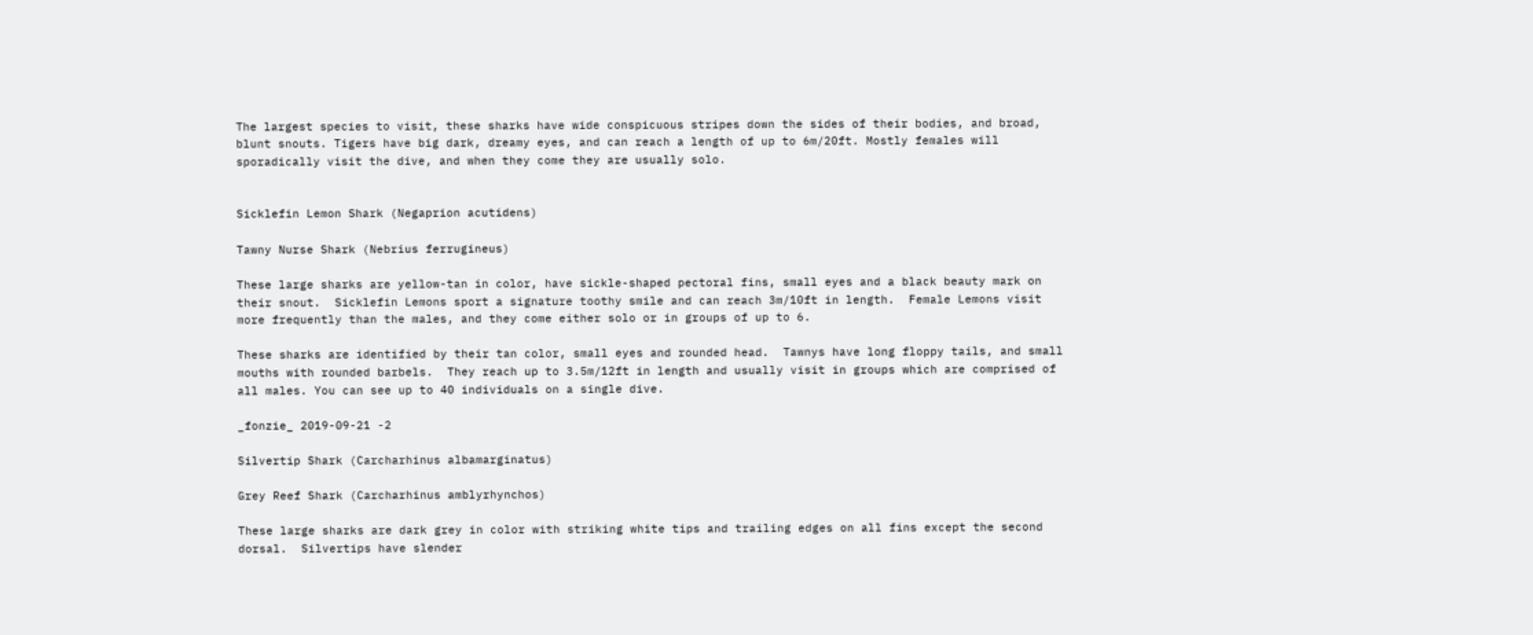The largest species to visit, these sharks have wide conspicuous stripes down the sides of their bodies, and broad, blunt snouts. Tigers have big dark, dreamy eyes, and can reach a length of up to 6m/20ft. Mostly females will sporadically visit the dive, and when they come they are usually solo.


Sicklefin Lemon Shark (Negaprion acutidens)

Tawny Nurse Shark (Nebrius ferrugineus)

These large sharks are yellow-tan in color, have sickle-shaped pectoral fins, small eyes and a black beauty mark on their snout.  Sicklefin Lemons sport a signature toothy smile and can reach 3m/10ft in length.  Female Lemons visit more frequently than the males, and they come either solo or in groups of up to 6.

These sharks are identified by their tan color, small eyes and rounded head.  Tawnys have long floppy tails, and small mouths with rounded barbels.  They reach up to 3.5m/12ft in length and usually visit in groups which are comprised of all males. You can see up to 40 individuals on a single dive.

_fonzie_ 2019-09-21 -2

Silvertip Shark (Carcharhinus albamarginatus)

Grey Reef Shark (Carcharhinus amblyrhynchos)

These large sharks are dark grey in color with striking white tips and trailing edges on all fins except the second dorsal.  Silvertips have slender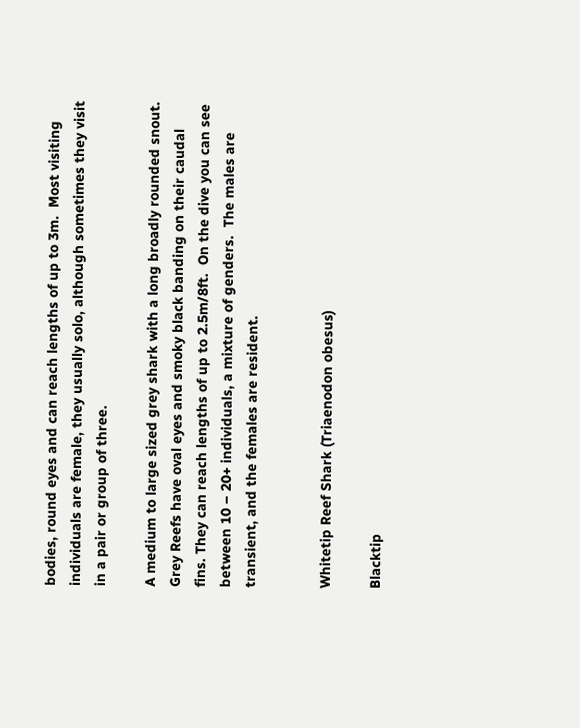bodies, round eyes and can reach lengths of up to 3m.  Most visiting individuals are female, they usually solo, although sometimes they visit in a pair or group of three.

A medium to large sized grey shark with a long broadly rounded snout. Grey Reefs have oval eyes and smoky black banding on their caudal fins. They can reach lengths of up to 2.5m/8ft.  On the dive you can see between 10 – 20+ individuals, a mixture of genders.  The males are transient, and the females are resident.


Whitetip Reef Shark (Triaenodon obesus)

Blacktip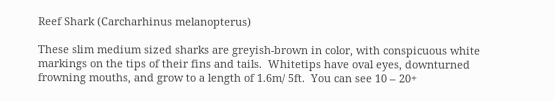Reef Shark (Carcharhinus melanopterus)

These slim medium sized sharks are greyish-brown in color, with conspicuous white markings on the tips of their fins and tails.  Whitetips have oval eyes, downturned frowning mouths, and grow to a length of 1.6m/ 5ft.  You can see 10 – 20+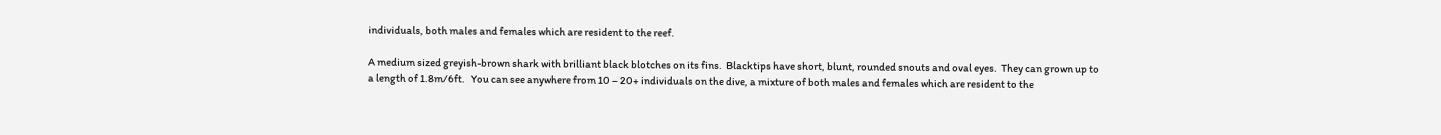individuals, both males and females which are resident to the reef.

A medium sized greyish-brown shark with brilliant black blotches on its fins.  Blacktips have short, blunt, rounded snouts and oval eyes.  They can grown up to a length of 1.8m/6ft.   You can see anywhere from 10 – 20+ individuals on the dive, a mixture of both males and females which are resident to the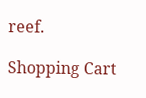reef.

Shopping Cart